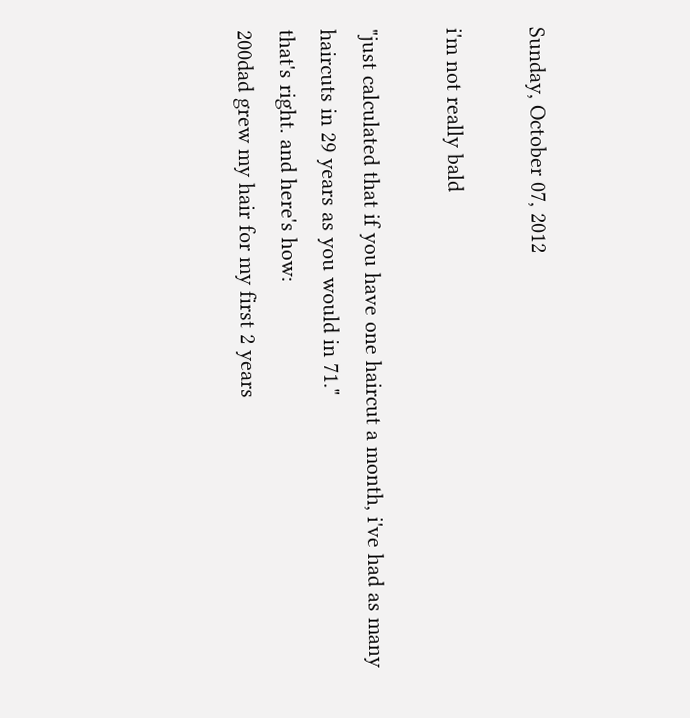Sunday, October 07, 2012

i'm not really bald

"just calculated that if you have one haircut a month, i've had as many haircuts in 29 years as you would in 71."
that's right. and here's how:
200dad grew my hair for my first 2 years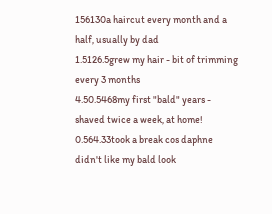156130a haircut every month and a half, usually by dad
1.5126.5grew my hair - bit of trimming every 3 months
4.50.5468my first "bald" years - shaved twice a week, at home!
0.564.33took a break cos daphne didn't like my bald look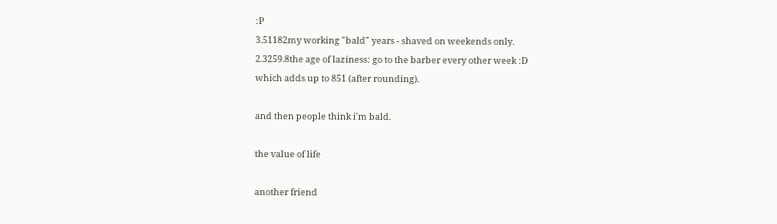:P
3.51182my working "bald" years - shaved on weekends only.
2.3259.8the age of laziness: go to the barber every other week :D
which adds up to 851 (after rounding).

and then people think i'm bald.

the value of life

another friend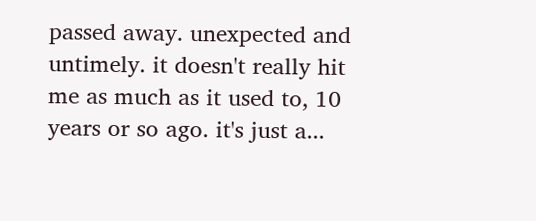passed away. unexpected and untimely. it doesn't really hit me as much as it used to, 10 years or so ago. it's just a...